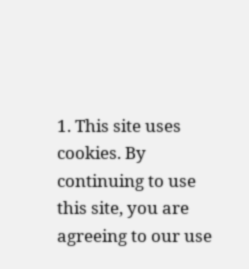1. This site uses cookies. By continuing to use this site, you are agreeing to our use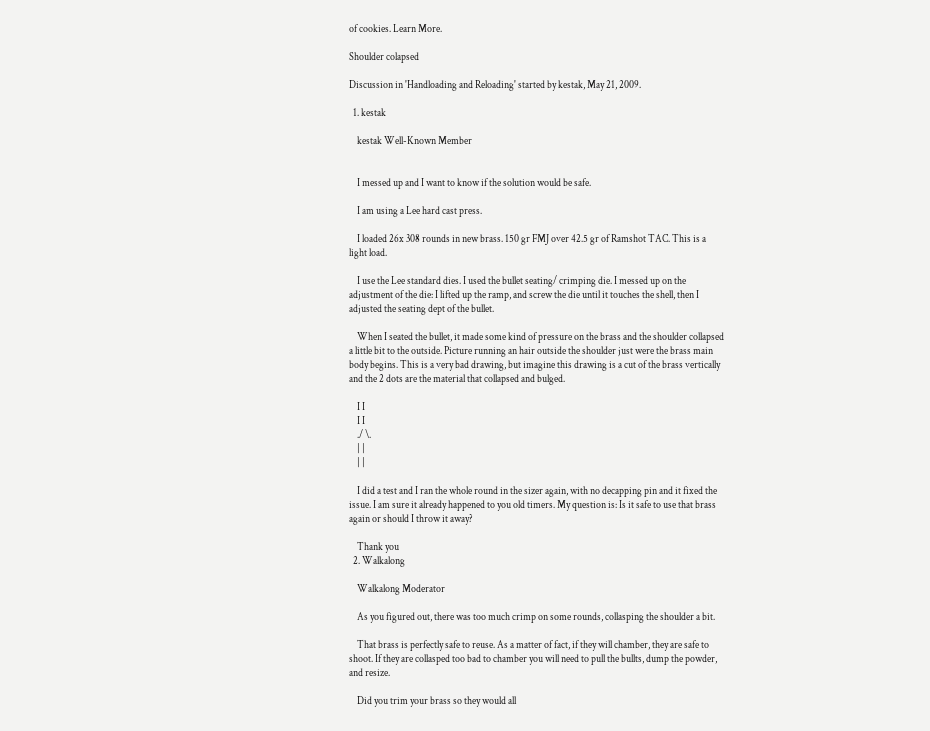of cookies. Learn More.

Shoulder colapsed

Discussion in 'Handloading and Reloading' started by kestak, May 21, 2009.

  1. kestak

    kestak Well-Known Member


    I messed up and I want to know if the solution would be safe.

    I am using a Lee hard cast press.

    I loaded 26x 308 rounds in new brass. 150 gr FMJ over 42.5 gr of Ramshot TAC. This is a light load.

    I use the Lee standard dies. I used the bullet seating/ crimping die. I messed up on the adjustment of the die: I lifted up the ramp, and screw the die until it touches the shell, then I adjusted the seating dept of the bullet.

    When I seated the bullet, it made some kind of pressure on the brass and the shoulder collapsed a little bit to the outside. Picture running an hair outside the shoulder just were the brass main body begins. This is a very bad drawing, but imagine this drawing is a cut of the brass vertically and the 2 dots are the material that collapsed and bulged.

    I I
    I I
    ./ \.
    | |
    | |

    I did a test and I ran the whole round in the sizer again, with no decapping pin and it fixed the issue. I am sure it already happened to you old timers. My question is: Is it safe to use that brass again or should I throw it away?

    Thank you
  2. Walkalong

    Walkalong Moderator

    As you figured out, there was too much crimp on some rounds, collasping the shoulder a bit.

    That brass is perfectly safe to reuse. As a matter of fact, if they will chamber, they are safe to shoot. If they are collasped too bad to chamber you will need to pull the bullts, dump the powder, and resize.

    Did you trim your brass so they would all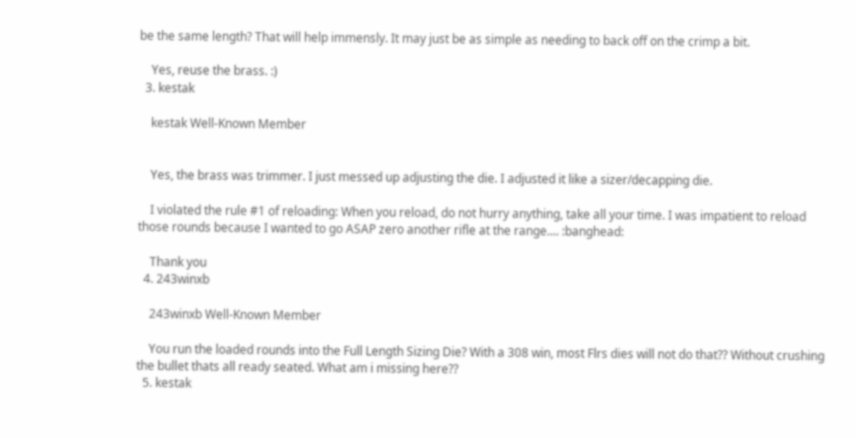be the same length? That will help immensly. It may just be as simple as needing to back off on the crimp a bit.

    Yes, reuse the brass. :)
  3. kestak

    kestak Well-Known Member


    Yes, the brass was trimmer. I just messed up adjusting the die. I adjusted it like a sizer/decapping die.

    I violated the rule #1 of reloading: When you reload, do not hurry anything, take all your time. I was impatient to reload those rounds because I wanted to go ASAP zero another rifle at the range.... :banghead:

    Thank you
  4. 243winxb

    243winxb Well-Known Member

    You run the loaded rounds into the Full Length Sizing Die? With a 308 win, most Flrs dies will not do that?? Without crushing the bullet thats all ready seated. What am i missing here??
  5. kestak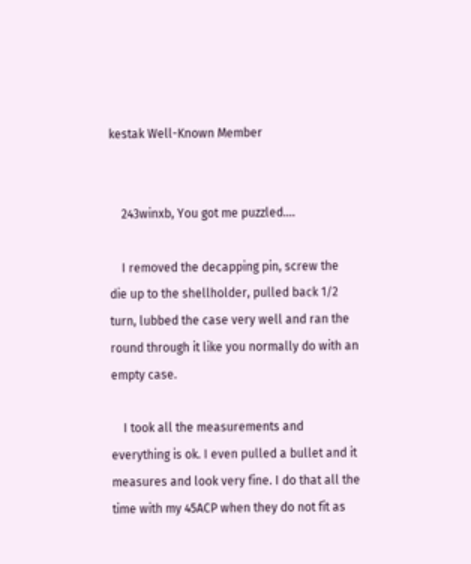kestak Well-Known Member


    243winxb, You got me puzzled....

    I removed the decapping pin, screw the die up to the shellholder, pulled back 1/2 turn, lubbed the case very well and ran the round through it like you normally do with an empty case.

    I took all the measurements and everything is ok. I even pulled a bullet and it measures and look very fine. I do that all the time with my 45ACP when they do not fit as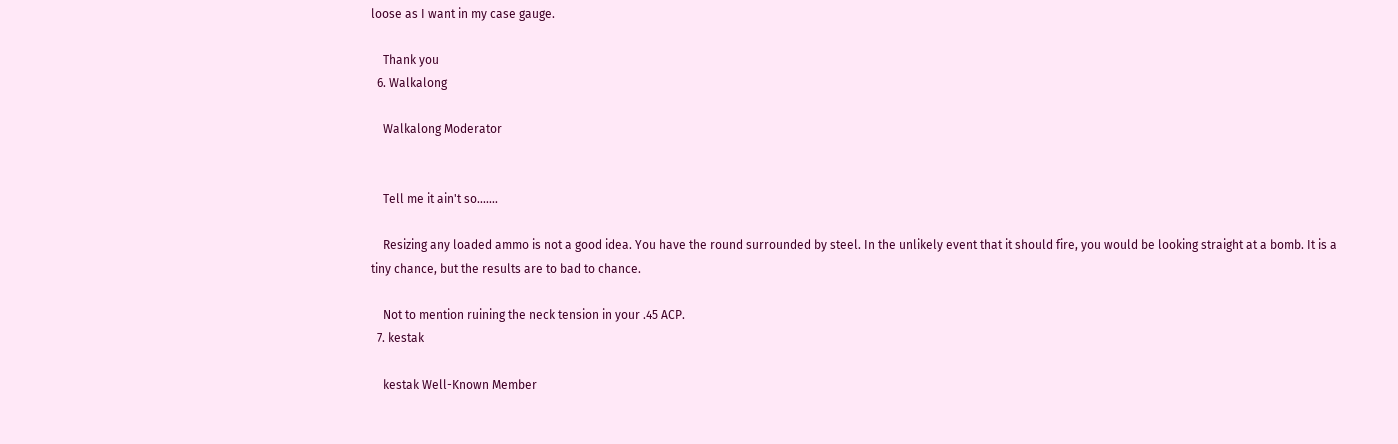loose as I want in my case gauge.

    Thank you
  6. Walkalong

    Walkalong Moderator


    Tell me it ain't so.......

    Resizing any loaded ammo is not a good idea. You have the round surrounded by steel. In the unlikely event that it should fire, you would be looking straight at a bomb. It is a tiny chance, but the results are to bad to chance.

    Not to mention ruining the neck tension in your .45 ACP.
  7. kestak

    kestak Well-Known Member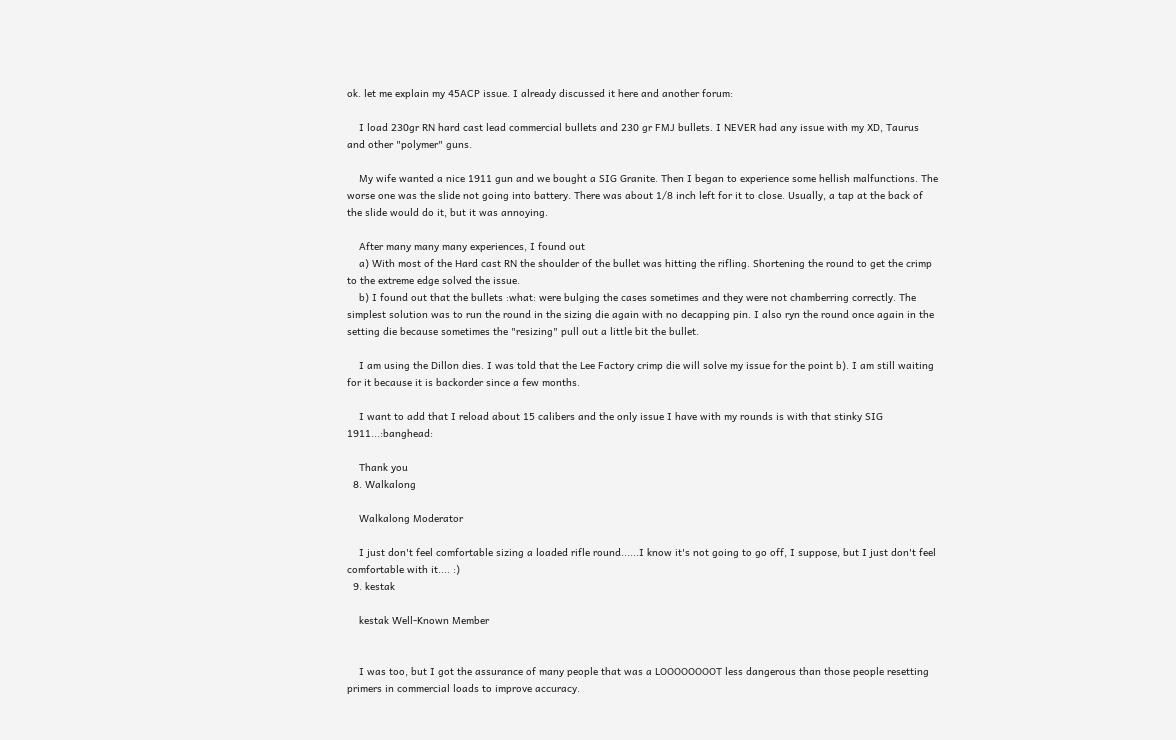ok. let me explain my 45ACP issue. I already discussed it here and another forum:

    I load 230gr RN hard cast lead commercial bullets and 230 gr FMJ bullets. I NEVER had any issue with my XD, Taurus and other "polymer" guns.

    My wife wanted a nice 1911 gun and we bought a SIG Granite. Then I began to experience some hellish malfunctions. The worse one was the slide not going into battery. There was about 1/8 inch left for it to close. Usually, a tap at the back of the slide would do it, but it was annoying.

    After many many many experiences, I found out
    a) With most of the Hard cast RN the shoulder of the bullet was hitting the rifling. Shortening the round to get the crimp to the extreme edge solved the issue.
    b) I found out that the bullets :what: were bulging the cases sometimes and they were not chamberring correctly. The simplest solution was to run the round in the sizing die again with no decapping pin. I also ryn the round once again in the setting die because sometimes the "resizing" pull out a little bit the bullet.

    I am using the Dillon dies. I was told that the Lee Factory crimp die will solve my issue for the point b). I am still waiting for it because it is backorder since a few months.

    I want to add that I reload about 15 calibers and the only issue I have with my rounds is with that stinky SIG 1911...:banghead:

    Thank you
  8. Walkalong

    Walkalong Moderator

    I just don't feel comfortable sizing a loaded rifle round......I know it's not going to go off, I suppose, but I just don't feel comfortable with it.... :)
  9. kestak

    kestak Well-Known Member


    I was too, but I got the assurance of many people that was a LOOOOOOOOT less dangerous than those people resetting primers in commercial loads to improve accuracy.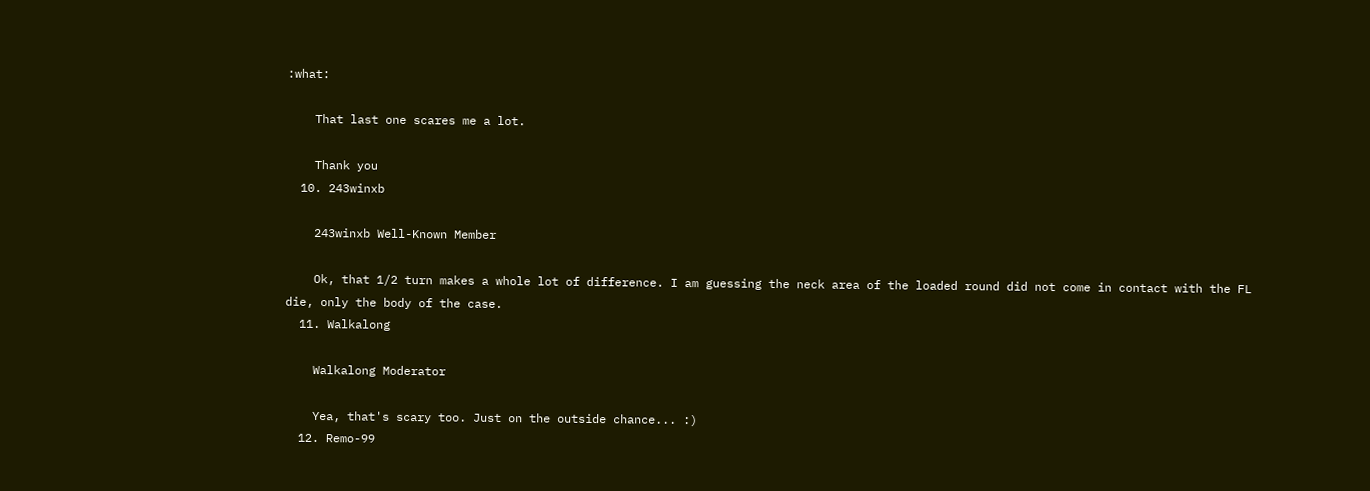:what:

    That last one scares me a lot.

    Thank you
  10. 243winxb

    243winxb Well-Known Member

    Ok, that 1/2 turn makes a whole lot of difference. I am guessing the neck area of the loaded round did not come in contact with the FL die, only the body of the case.
  11. Walkalong

    Walkalong Moderator

    Yea, that's scary too. Just on the outside chance... :)
  12. Remo-99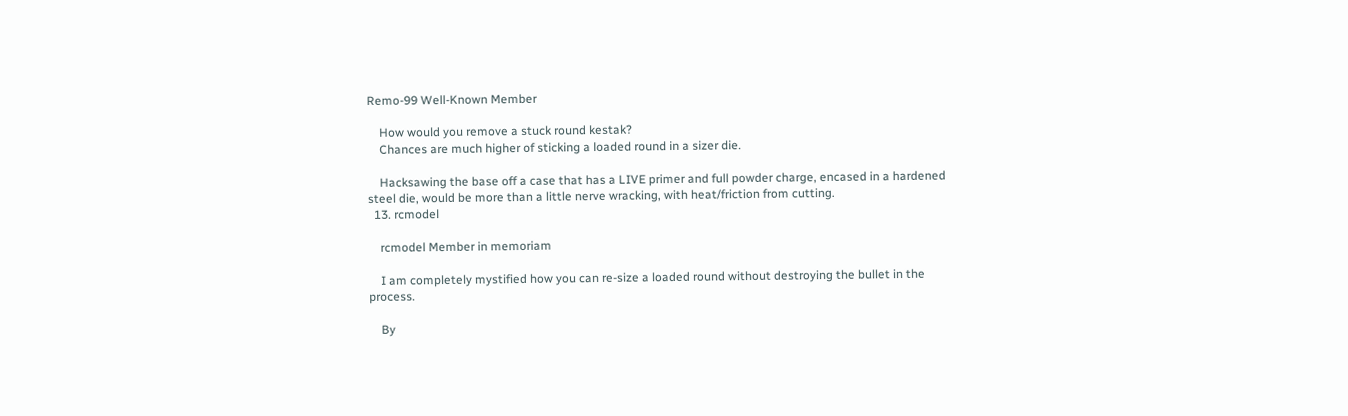Remo-99 Well-Known Member

    How would you remove a stuck round kestak?
    Chances are much higher of sticking a loaded round in a sizer die.

    Hacksawing the base off a case that has a LIVE primer and full powder charge, encased in a hardened steel die, would be more than a little nerve wracking, with heat/friction from cutting.
  13. rcmodel

    rcmodel Member in memoriam

    I am completely mystified how you can re-size a loaded round without destroying the bullet in the process.

    By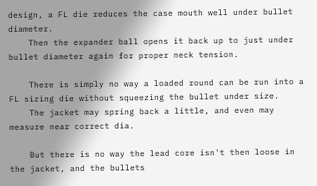design, a FL die reduces the case mouth well under bullet diameter.
    Then the expander ball opens it back up to just under bullet diameter again for proper neck tension.

    There is simply no way a loaded round can be run into a FL sizing die without squeezing the bullet under size.
    The jacket may spring back a little, and even may measure near correct dia.

    But there is no way the lead core isn't then loose in the jacket, and the bullets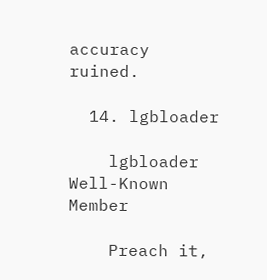accuracy ruined.

  14. lgbloader

    lgbloader Well-Known Member

    Preach it,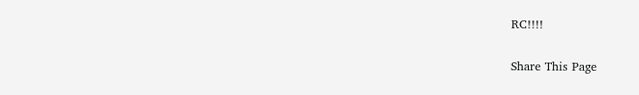RC!!!!


Share This Page